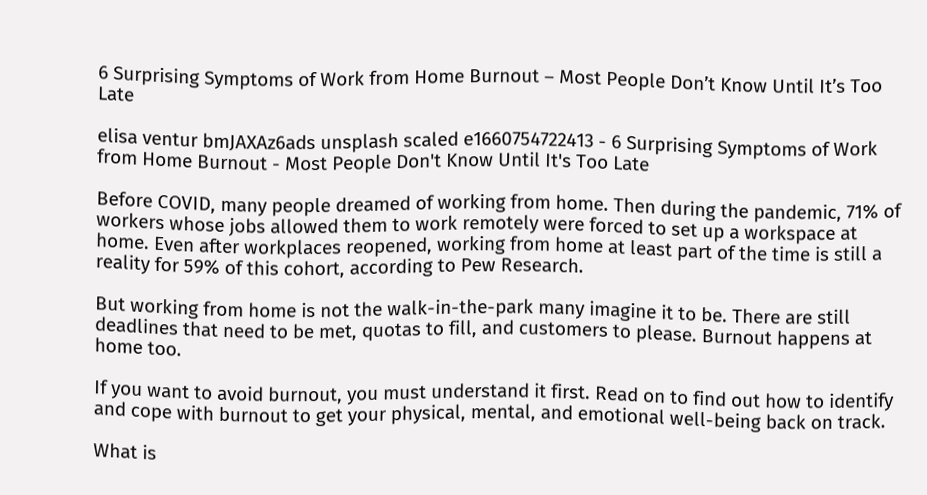6 Surprising Symptoms of Work from Home Burnout – Most People Don’t Know Until It’s Too Late

elisa ventur bmJAXAz6ads unsplash scaled e1660754722413 - 6 Surprising Symptoms of Work from Home Burnout - Most People Don't Know Until It's Too Late

Before COVID, many people dreamed of working from home. Then during the pandemic, 71% of workers whose jobs allowed them to work remotely were forced to set up a workspace at home. Even after workplaces reopened, working from home at least part of the time is still a reality for 59% of this cohort, according to Pew Research.

But working from home is not the walk-in-the-park many imagine it to be. There are still deadlines that need to be met, quotas to fill, and customers to please. Burnout happens at home too.

If you want to avoid burnout, you must understand it first. Read on to find out how to identify and cope with burnout to get your physical, mental, and emotional well-being back on track.

What is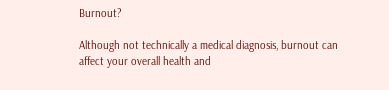Burnout?

Although not technically a medical diagnosis, burnout can affect your overall health and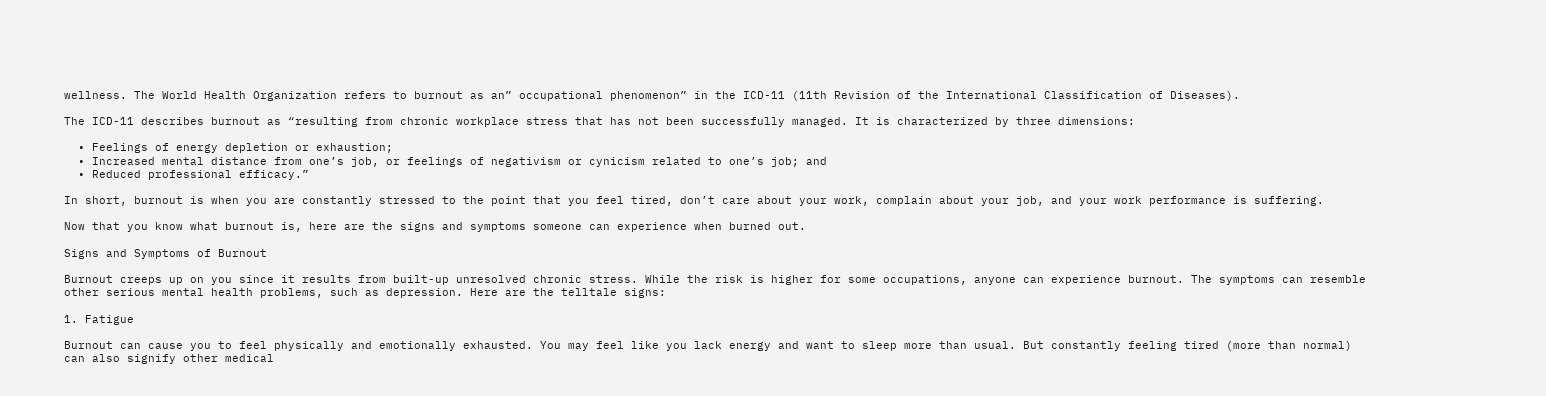wellness. The World Health Organization refers to burnout as an” occupational phenomenon” in the ICD-11 (11th Revision of the International Classification of Diseases).

The ICD-11 describes burnout as “resulting from chronic workplace stress that has not been successfully managed. It is characterized by three dimensions:

  • Feelings of energy depletion or exhaustion;
  • Increased mental distance from one’s job, or feelings of negativism or cynicism related to one’s job; and
  • Reduced professional efficacy.”

In short, burnout is when you are constantly stressed to the point that you feel tired, don’t care about your work, complain about your job, and your work performance is suffering.

Now that you know what burnout is, here are the signs and symptoms someone can experience when burned out.

Signs and Symptoms of Burnout

Burnout creeps up on you since it results from built-up unresolved chronic stress. While the risk is higher for some occupations, anyone can experience burnout. The symptoms can resemble other serious mental health problems, such as depression. Here are the telltale signs:

1. Fatigue

Burnout can cause you to feel physically and emotionally exhausted. You may feel like you lack energy and want to sleep more than usual. But constantly feeling tired (more than normal) can also signify other medical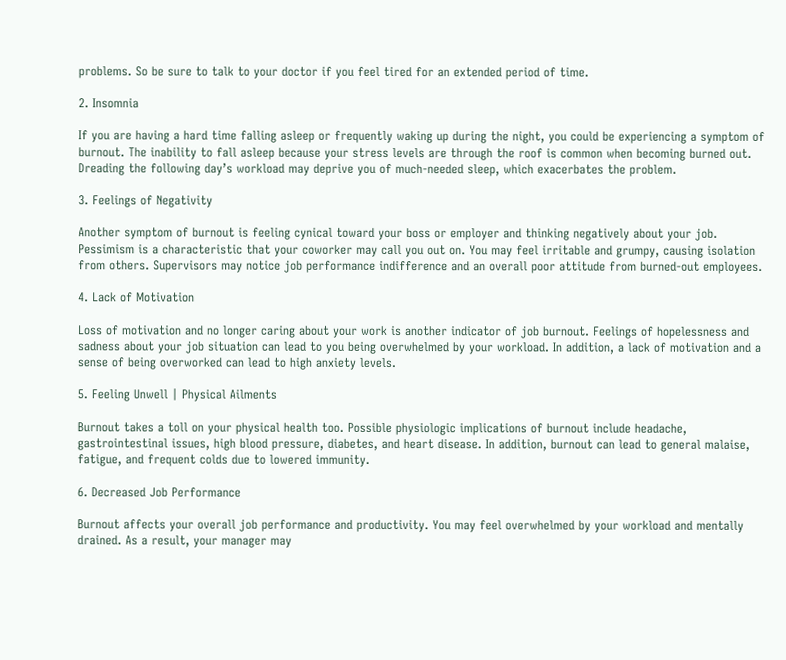problems. So be sure to talk to your doctor if you feel tired for an extended period of time.

2. Insomnia

If you are having a hard time falling asleep or frequently waking up during the night, you could be experiencing a symptom of burnout. The inability to fall asleep because your stress levels are through the roof is common when becoming burned out. Dreading the following day’s workload may deprive you of much-needed sleep, which exacerbates the problem.

3. Feelings of Negativity

Another symptom of burnout is feeling cynical toward your boss or employer and thinking negatively about your job. Pessimism is a characteristic that your coworker may call you out on. You may feel irritable and grumpy, causing isolation from others. Supervisors may notice job performance indifference and an overall poor attitude from burned-out employees.

4. Lack of Motivation

Loss of motivation and no longer caring about your work is another indicator of job burnout. Feelings of hopelessness and sadness about your job situation can lead to you being overwhelmed by your workload. In addition, a lack of motivation and a sense of being overworked can lead to high anxiety levels.

5. Feeling Unwell | Physical Ailments

Burnout takes a toll on your physical health too. Possible physiologic implications of burnout include headache, gastrointestinal issues, high blood pressure, diabetes, and heart disease. In addition, burnout can lead to general malaise, fatigue, and frequent colds due to lowered immunity.

6. Decreased Job Performance

Burnout affects your overall job performance and productivity. You may feel overwhelmed by your workload and mentally drained. As a result, your manager may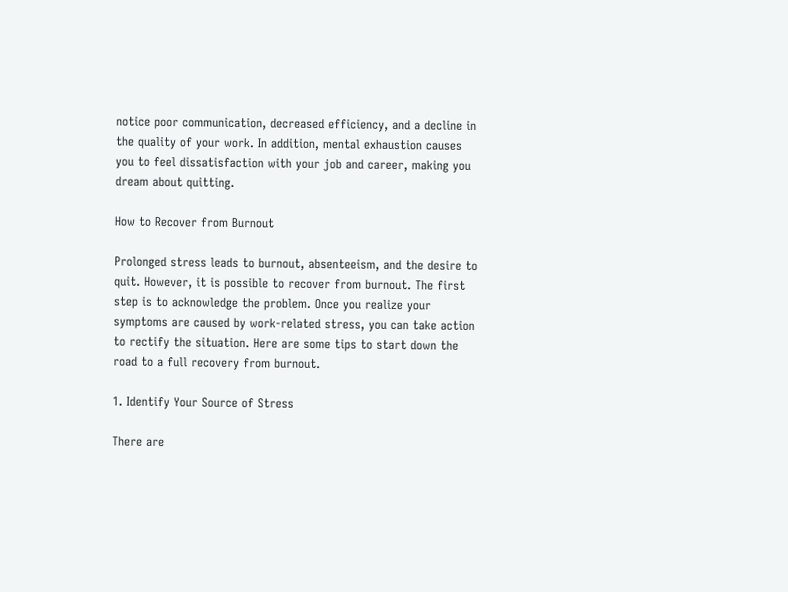notice poor communication, decreased efficiency, and a decline in the quality of your work. In addition, mental exhaustion causes you to feel dissatisfaction with your job and career, making you dream about quitting.

How to Recover from Burnout

Prolonged stress leads to burnout, absenteeism, and the desire to quit. However, it is possible to recover from burnout. The first step is to acknowledge the problem. Once you realize your symptoms are caused by work-related stress, you can take action to rectify the situation. Here are some tips to start down the road to a full recovery from burnout.

1. Identify Your Source of Stress

There are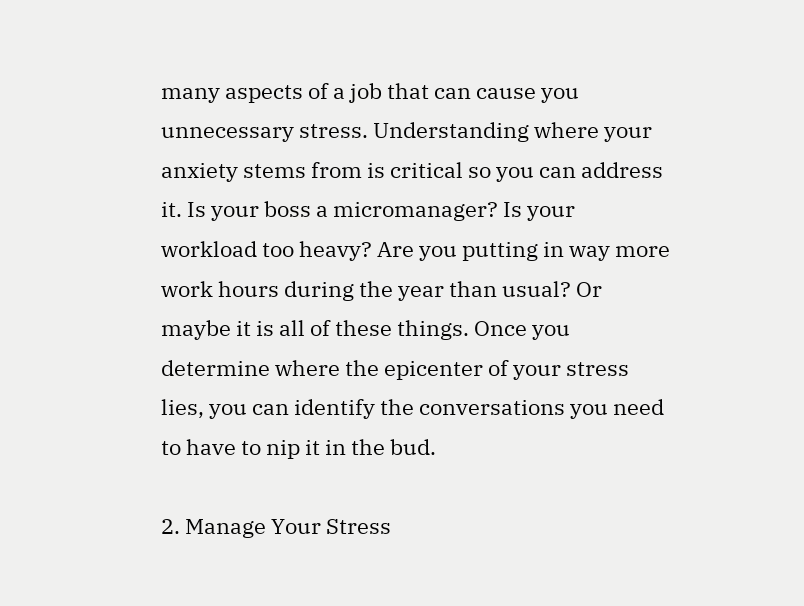many aspects of a job that can cause you unnecessary stress. Understanding where your anxiety stems from is critical so you can address it. Is your boss a micromanager? Is your workload too heavy? Are you putting in way more work hours during the year than usual? Or maybe it is all of these things. Once you determine where the epicenter of your stress lies, you can identify the conversations you need to have to nip it in the bud.

2. Manage Your Stress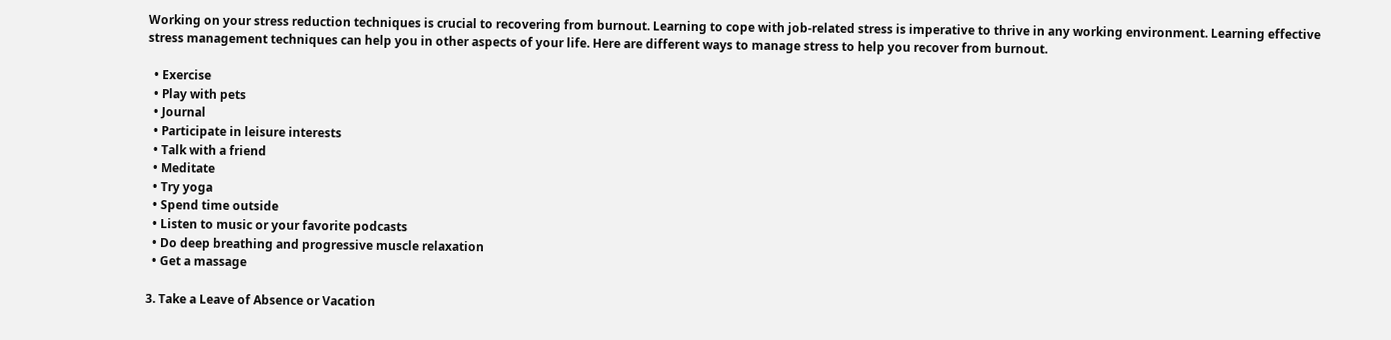Working on your stress reduction techniques is crucial to recovering from burnout. Learning to cope with job-related stress is imperative to thrive in any working environment. Learning effective stress management techniques can help you in other aspects of your life. Here are different ways to manage stress to help you recover from burnout.

  • Exercise
  • Play with pets
  • Journal
  • Participate in leisure interests
  • Talk with a friend
  • Meditate
  • Try yoga
  • Spend time outside
  • Listen to music or your favorite podcasts
  • Do deep breathing and progressive muscle relaxation
  • Get a massage

3. Take a Leave of Absence or Vacation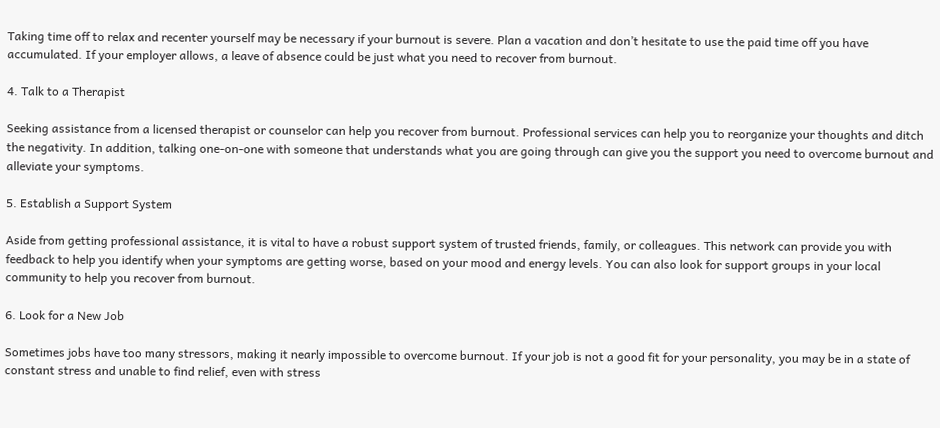Taking time off to relax and recenter yourself may be necessary if your burnout is severe. Plan a vacation and don’t hesitate to use the paid time off you have accumulated. If your employer allows, a leave of absence could be just what you need to recover from burnout.

4. Talk to a Therapist

Seeking assistance from a licensed therapist or counselor can help you recover from burnout. Professional services can help you to reorganize your thoughts and ditch the negativity. In addition, talking one-on-one with someone that understands what you are going through can give you the support you need to overcome burnout and alleviate your symptoms.

5. Establish a Support System

Aside from getting professional assistance, it is vital to have a robust support system of trusted friends, family, or colleagues. This network can provide you with feedback to help you identify when your symptoms are getting worse, based on your mood and energy levels. You can also look for support groups in your local community to help you recover from burnout.

6. Look for a New Job

Sometimes jobs have too many stressors, making it nearly impossible to overcome burnout. If your job is not a good fit for your personality, you may be in a state of constant stress and unable to find relief, even with stress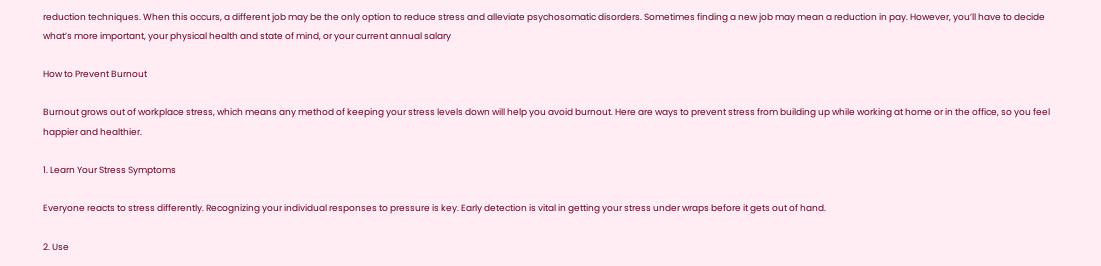reduction techniques. When this occurs, a different job may be the only option to reduce stress and alleviate psychosomatic disorders. Sometimes finding a new job may mean a reduction in pay. However, you’ll have to decide what’s more important, your physical health and state of mind, or your current annual salary

How to Prevent Burnout

Burnout grows out of workplace stress, which means any method of keeping your stress levels down will help you avoid burnout. Here are ways to prevent stress from building up while working at home or in the office, so you feel happier and healthier.

1. Learn Your Stress Symptoms

Everyone reacts to stress differently. Recognizing your individual responses to pressure is key. Early detection is vital in getting your stress under wraps before it gets out of hand.

2. Use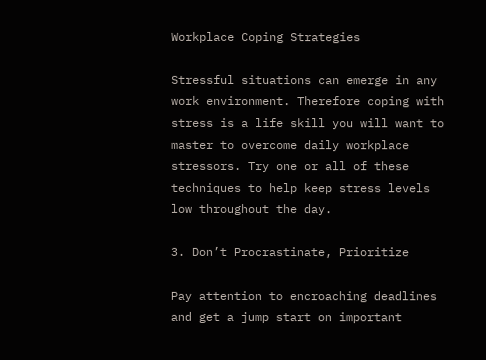Workplace Coping Strategies

Stressful situations can emerge in any work environment. Therefore coping with stress is a life skill you will want to master to overcome daily workplace stressors. Try one or all of these techniques to help keep stress levels low throughout the day.

3. Don’t Procrastinate, Prioritize

Pay attention to encroaching deadlines and get a jump start on important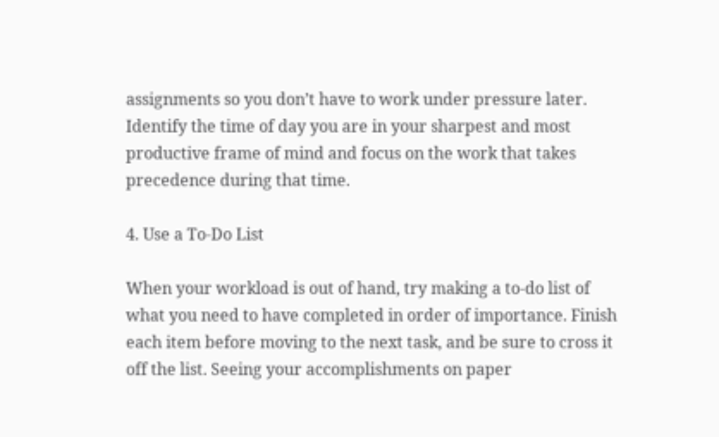assignments so you don’t have to work under pressure later. Identify the time of day you are in your sharpest and most productive frame of mind and focus on the work that takes precedence during that time.

4. Use a To-Do List

When your workload is out of hand, try making a to-do list of what you need to have completed in order of importance. Finish each item before moving to the next task, and be sure to cross it off the list. Seeing your accomplishments on paper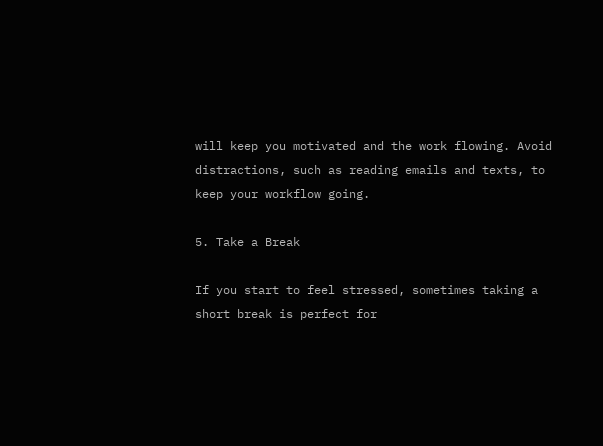will keep you motivated and the work flowing. Avoid distractions, such as reading emails and texts, to keep your workflow going.

5. Take a Break

If you start to feel stressed, sometimes taking a short break is perfect for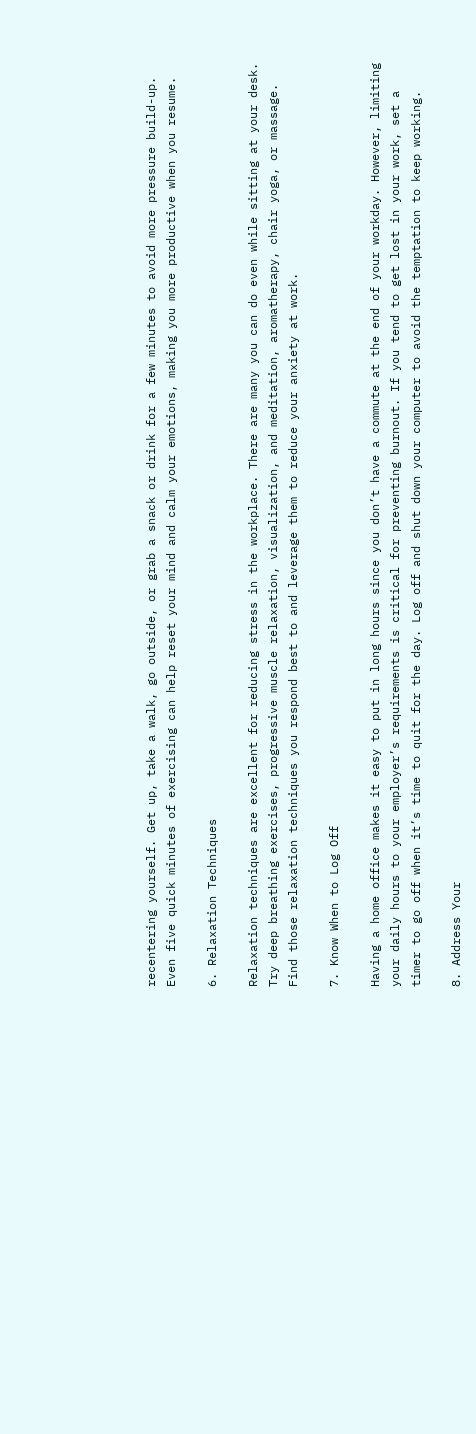recentering yourself. Get up, take a walk, go outside, or grab a snack or drink for a few minutes to avoid more pressure build-up. Even five quick minutes of exercising can help reset your mind and calm your emotions, making you more productive when you resume.

6. Relaxation Techniques

Relaxation techniques are excellent for reducing stress in the workplace. There are many you can do even while sitting at your desk. Try deep breathing exercises, progressive muscle relaxation, visualization, and meditation, aromatherapy, chair yoga, or massage. Find those relaxation techniques you respond best to and leverage them to reduce your anxiety at work.

7. Know When to Log Off

Having a home office makes it easy to put in long hours since you don’t have a commute at the end of your workday. However, limiting your daily hours to your employer’s requirements is critical for preventing burnout. If you tend to get lost in your work, set a timer to go off when it’s time to quit for the day. Log off and shut down your computer to avoid the temptation to keep working.

8. Address Your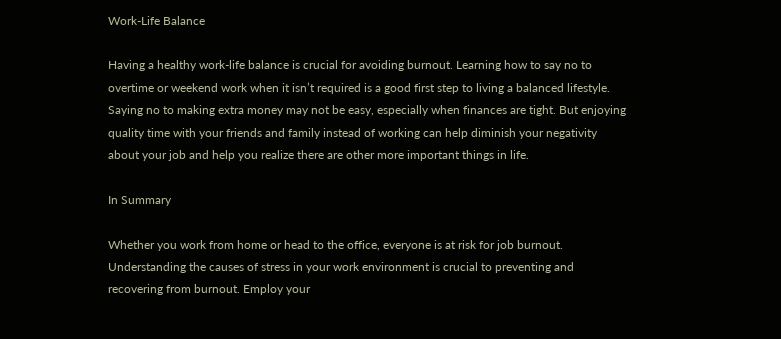Work-Life Balance

Having a healthy work-life balance is crucial for avoiding burnout. Learning how to say no to overtime or weekend work when it isn’t required is a good first step to living a balanced lifestyle. Saying no to making extra money may not be easy, especially when finances are tight. But enjoying quality time with your friends and family instead of working can help diminish your negativity about your job and help you realize there are other more important things in life.

In Summary

Whether you work from home or head to the office, everyone is at risk for job burnout. Understanding the causes of stress in your work environment is crucial to preventing and recovering from burnout. Employ your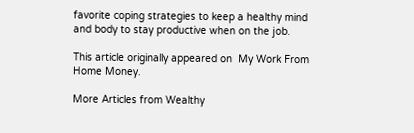favorite coping strategies to keep a healthy mind and body to stay productive when on the job.

This article originally appeared on  My Work From Home Money.

More Articles from Wealthy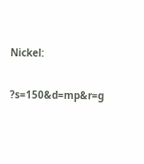Nickel:

?s=150&d=mp&r=g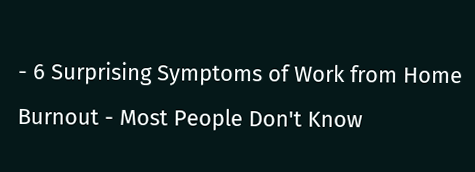- 6 Surprising Symptoms of Work from Home Burnout - Most People Don't Know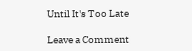Until It's Too Late

Leave a Comment